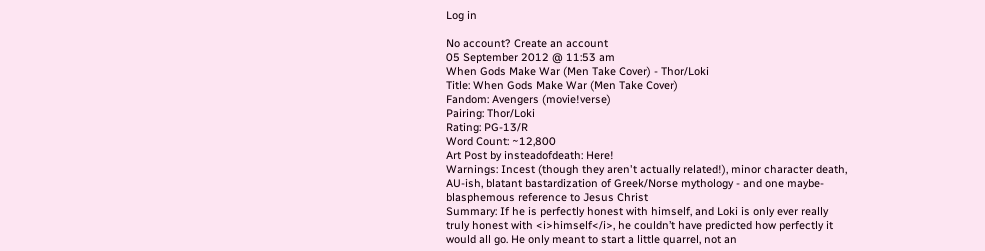Log in

No account? Create an account
05 September 2012 @ 11:53 am
When Gods Make War (Men Take Cover) - Thor/Loki
Title: When Gods Make War (Men Take Cover)
Fandom: Avengers (movie!verse)
Pairing: Thor/Loki
Rating: PG-13/R
Word Count: ~12,800
Art Post by insteadofdeath: Here!
Warnings: Incest (though they aren't actually related!), minor character death, AU-ish, blatant bastardization of Greek/Norse mythology - and one maybe-blasphemous reference to Jesus Christ
Summary: If he is perfectly honest with himself, and Loki is only ever really truly honest with <i>himself</i>, he couldn’t have predicted how perfectly it would all go. He only meant to start a little quarrel, not an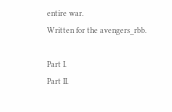entire war.
Written for the avengers_rbb.

Part I.
Part II.